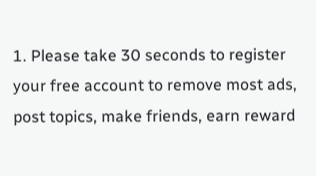1. Please take 30 seconds to register your free account to remove most ads, post topics, make friends, earn reward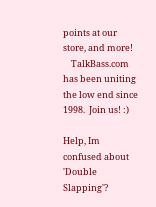points at our store, and more!
    TalkBass.com has been uniting the low end since 1998.  Join us! :)

Help, Im confused about 'Double Slapping'?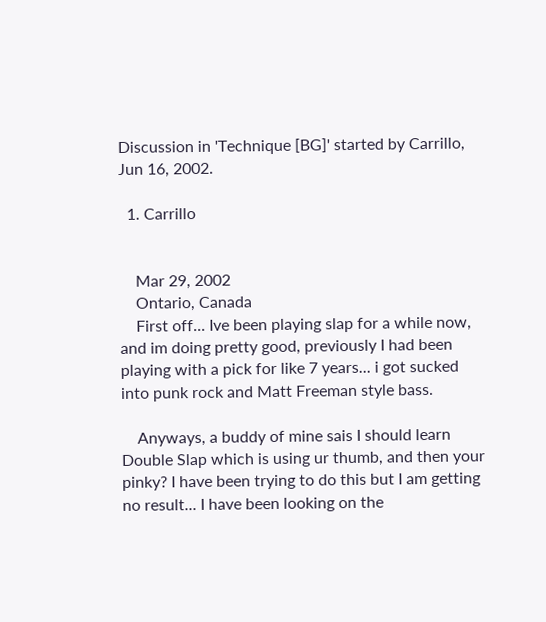Discussion in 'Technique [BG]' started by Carrillo, Jun 16, 2002.

  1. Carrillo


    Mar 29, 2002
    Ontario, Canada
    First off... Ive been playing slap for a while now, and im doing pretty good, previously I had been playing with a pick for like 7 years... i got sucked into punk rock and Matt Freeman style bass.

    Anyways, a buddy of mine sais I should learn Double Slap which is using ur thumb, and then your pinky? I have been trying to do this but I am getting no result... I have been looking on the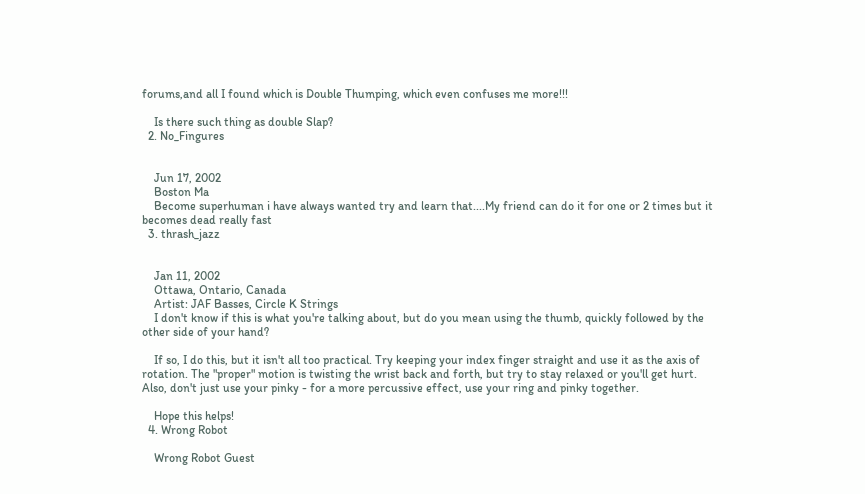forums,and all I found which is Double Thumping, which even confuses me more!!!

    Is there such thing as double Slap?
  2. No_Fingures


    Jun 17, 2002
    Boston Ma
    Become superhuman i have always wanted try and learn that....My friend can do it for one or 2 times but it becomes dead really fast
  3. thrash_jazz


    Jan 11, 2002
    Ottawa, Ontario, Canada
    Artist: JAF Basses, Circle K Strings
    I don't know if this is what you're talking about, but do you mean using the thumb, quickly followed by the other side of your hand?

    If so, I do this, but it isn't all too practical. Try keeping your index finger straight and use it as the axis of rotation. The "proper" motion is twisting the wrist back and forth, but try to stay relaxed or you'll get hurt. Also, don't just use your pinky - for a more percussive effect, use your ring and pinky together.

    Hope this helps!
  4. Wrong Robot

    Wrong Robot Guest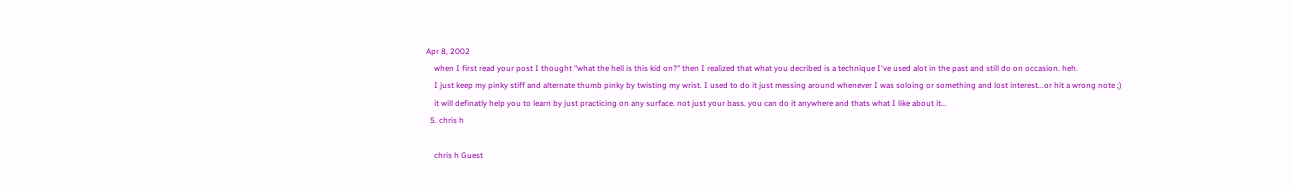Apr 8, 2002
    when I first read your post I thought "what the hell is this kid on?" then I realized that what you decribed is a technique I've used alot in the past and still do on occasion. heh.
    I just keep my pinky stiff and alternate thumb pinky by twisting my wrist. I used to do it just messing around whenever I was soloing or something and lost interest...or hit a wrong note ;)
    it will definatly help you to learn by just practicing on any surface. not just your bass. you can do it anywhere and thats what I like about it...
  5. chris h

    chris h Guest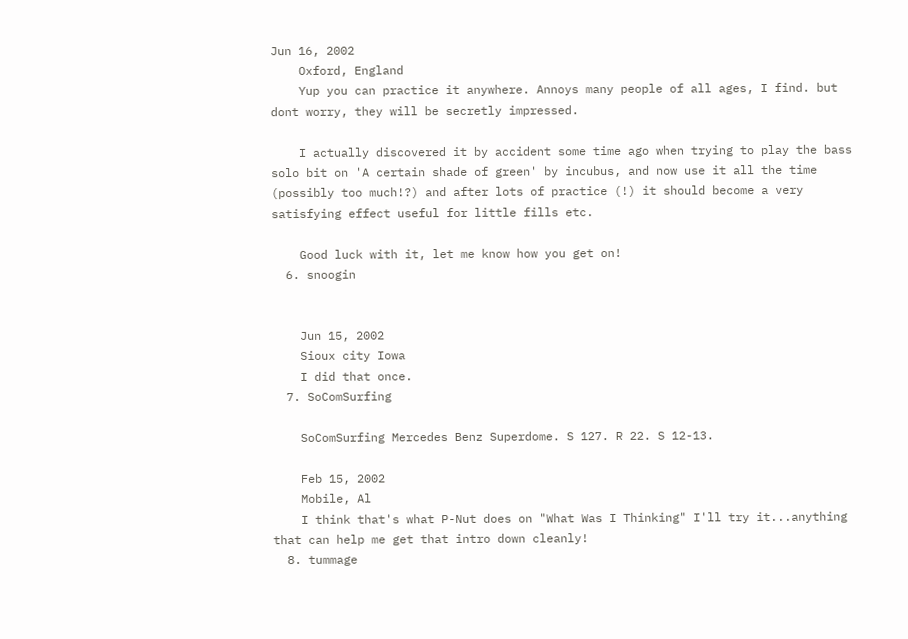Jun 16, 2002
    Oxford, England
    Yup you can practice it anywhere. Annoys many people of all ages, I find. but dont worry, they will be secretly impressed.

    I actually discovered it by accident some time ago when trying to play the bass solo bit on 'A certain shade of green' by incubus, and now use it all the time (possibly too much!?) and after lots of practice (!) it should become a very satisfying effect useful for little fills etc.

    Good luck with it, let me know how you get on!
  6. snoogin


    Jun 15, 2002
    Sioux city Iowa
    I did that once.
  7. SoComSurfing

    SoComSurfing Mercedes Benz Superdome. S 127. R 22. S 12-13.

    Feb 15, 2002
    Mobile, Al
    I think that's what P-Nut does on "What Was I Thinking" I'll try it...anything that can help me get that intro down cleanly!
  8. tummage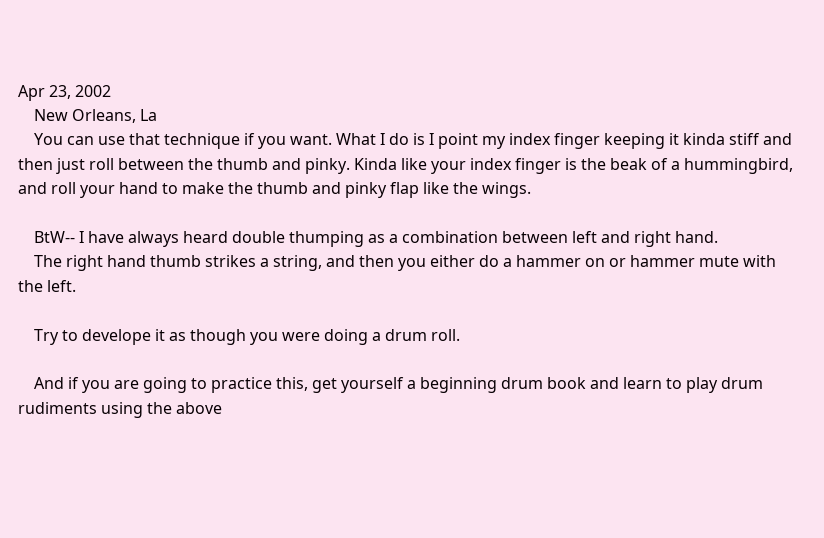Apr 23, 2002
    New Orleans, La
    You can use that technique if you want. What I do is I point my index finger keeping it kinda stiff and then just roll between the thumb and pinky. Kinda like your index finger is the beak of a hummingbird, and roll your hand to make the thumb and pinky flap like the wings.

    BtW-- I have always heard double thumping as a combination between left and right hand.
    The right hand thumb strikes a string, and then you either do a hammer on or hammer mute with the left.

    Try to develope it as though you were doing a drum roll.

    And if you are going to practice this, get yourself a beginning drum book and learn to play drum rudiments using the above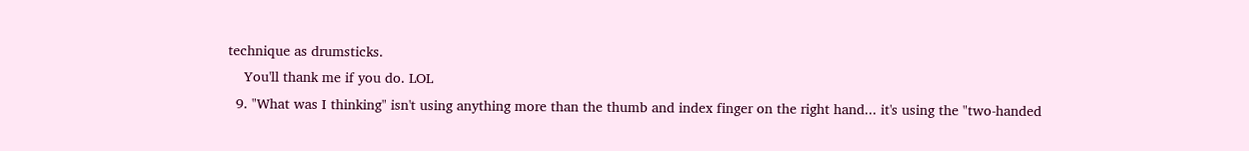technique as drumsticks.
    You'll thank me if you do. LOL
  9. "What was I thinking" isn't using anything more than the thumb and index finger on the right hand... it's using the "two-handed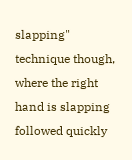slapping" technique though, where the right hand is slapping followed quickly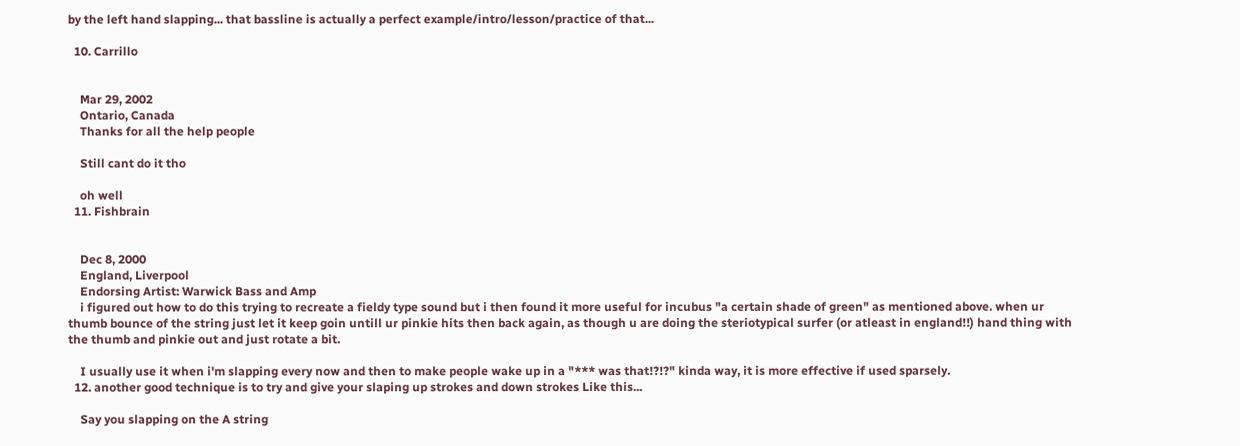by the left hand slapping... that bassline is actually a perfect example/intro/lesson/practice of that...

  10. Carrillo


    Mar 29, 2002
    Ontario, Canada
    Thanks for all the help people

    Still cant do it tho

    oh well
  11. Fishbrain


    Dec 8, 2000
    England, Liverpool
    Endorsing Artist: Warwick Bass and Amp
    i figured out how to do this trying to recreate a fieldy type sound but i then found it more useful for incubus "a certain shade of green" as mentioned above. when ur thumb bounce of the string just let it keep goin untill ur pinkie hits then back again, as though u are doing the steriotypical surfer (or atleast in england!!) hand thing with the thumb and pinkie out and just rotate a bit.

    I usually use it when i'm slapping every now and then to make people wake up in a "*** was that!?!?" kinda way, it is more effective if used sparsely.
  12. another good technique is to try and give your slaping up strokes and down strokes Like this...

    Say you slapping on the A string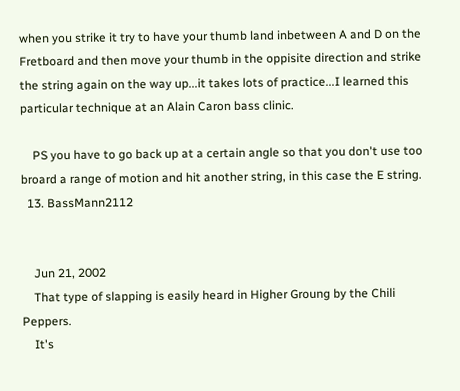when you strike it try to have your thumb land inbetween A and D on the Fretboard and then move your thumb in the oppisite direction and strike the string again on the way up...it takes lots of practice...I learned this particular technique at an Alain Caron bass clinic.

    PS you have to go back up at a certain angle so that you don't use too broard a range of motion and hit another string, in this case the E string.
  13. BassMann2112


    Jun 21, 2002
    That type of slapping is easily heard in Higher Groung by the Chili Peppers.
    It's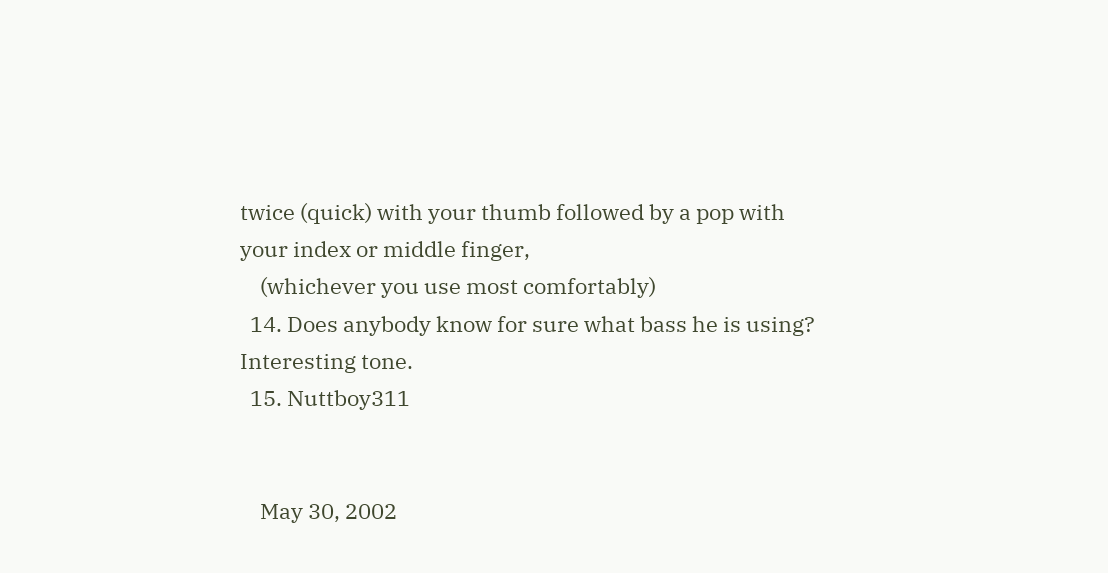twice (quick) with your thumb followed by a pop with your index or middle finger,
    (whichever you use most comfortably)
  14. Does anybody know for sure what bass he is using? Interesting tone.
  15. Nuttboy311


    May 30, 2002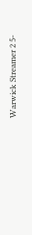Warwick Streamer 2 5-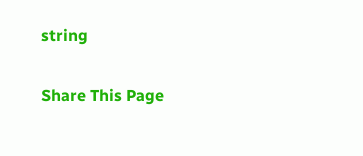string

Share This Page